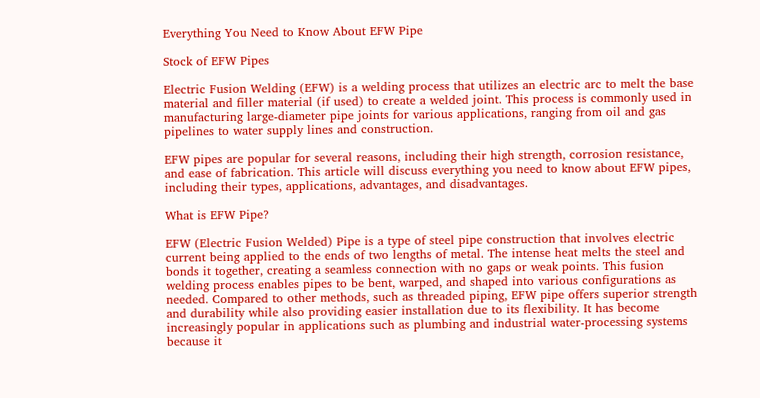Everything You Need to Know About EFW Pipe

Stock of EFW Pipes

Electric Fusion Welding (EFW) is a welding process that utilizes an electric arc to melt the base material and filler material (if used) to create a welded joint. This process is commonly used in manufacturing large-diameter pipe joints for various applications, ranging from oil and gas pipelines to water supply lines and construction.

EFW pipes are popular for several reasons, including their high strength, corrosion resistance, and ease of fabrication. This article will discuss everything you need to know about EFW pipes, including their types, applications, advantages, and disadvantages.

What is EFW Pipe?

EFW (Electric Fusion Welded) Pipe is a type of steel pipe construction that involves electric current being applied to the ends of two lengths of metal. The intense heat melts the steel and bonds it together, creating a seamless connection with no gaps or weak points. This fusion welding process enables pipes to be bent, warped, and shaped into various configurations as needed. Compared to other methods, such as threaded piping, EFW pipe offers superior strength and durability while also providing easier installation due to its flexibility. It has become increasingly popular in applications such as plumbing and industrial water-processing systems because it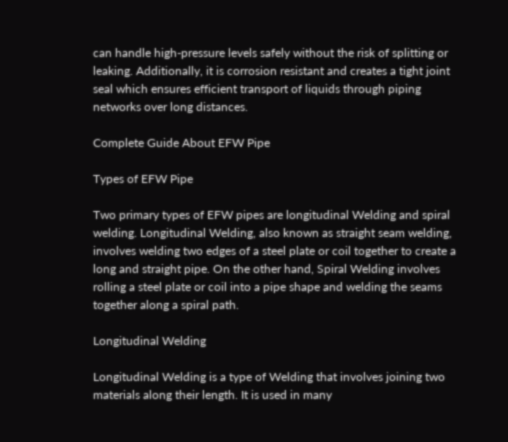can handle high-pressure levels safely without the risk of splitting or leaking. Additionally, it is corrosion resistant and creates a tight joint seal which ensures efficient transport of liquids through piping networks over long distances.

Complete Guide About EFW Pipe

Types of EFW Pipe

Two primary types of EFW pipes are longitudinal Welding and spiral welding. Longitudinal Welding, also known as straight seam welding, involves welding two edges of a steel plate or coil together to create a long and straight pipe. On the other hand, Spiral Welding involves rolling a steel plate or coil into a pipe shape and welding the seams together along a spiral path.

Longitudinal Welding

Longitudinal Welding is a type of Welding that involves joining two materials along their length. It is used in many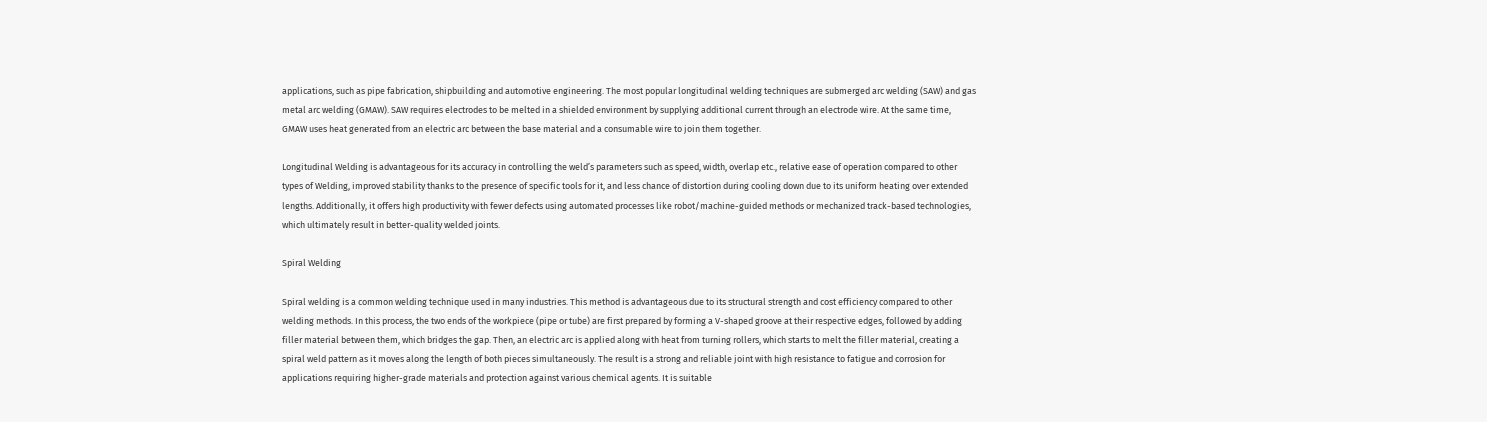applications, such as pipe fabrication, shipbuilding and automotive engineering. The most popular longitudinal welding techniques are submerged arc welding (SAW) and gas metal arc welding (GMAW). SAW requires electrodes to be melted in a shielded environment by supplying additional current through an electrode wire. At the same time, GMAW uses heat generated from an electric arc between the base material and a consumable wire to join them together.

Longitudinal Welding is advantageous for its accuracy in controlling the weld’s parameters such as speed, width, overlap etc., relative ease of operation compared to other types of Welding, improved stability thanks to the presence of specific tools for it, and less chance of distortion during cooling down due to its uniform heating over extended lengths. Additionally, it offers high productivity with fewer defects using automated processes like robot/machine-guided methods or mechanized track-based technologies, which ultimately result in better-quality welded joints.

Spiral Welding

Spiral welding is a common welding technique used in many industries. This method is advantageous due to its structural strength and cost efficiency compared to other welding methods. In this process, the two ends of the workpiece (pipe or tube) are first prepared by forming a V-shaped groove at their respective edges, followed by adding filler material between them, which bridges the gap. Then, an electric arc is applied along with heat from turning rollers, which starts to melt the filler material, creating a spiral weld pattern as it moves along the length of both pieces simultaneously. The result is a strong and reliable joint with high resistance to fatigue and corrosion for applications requiring higher-grade materials and protection against various chemical agents. It is suitable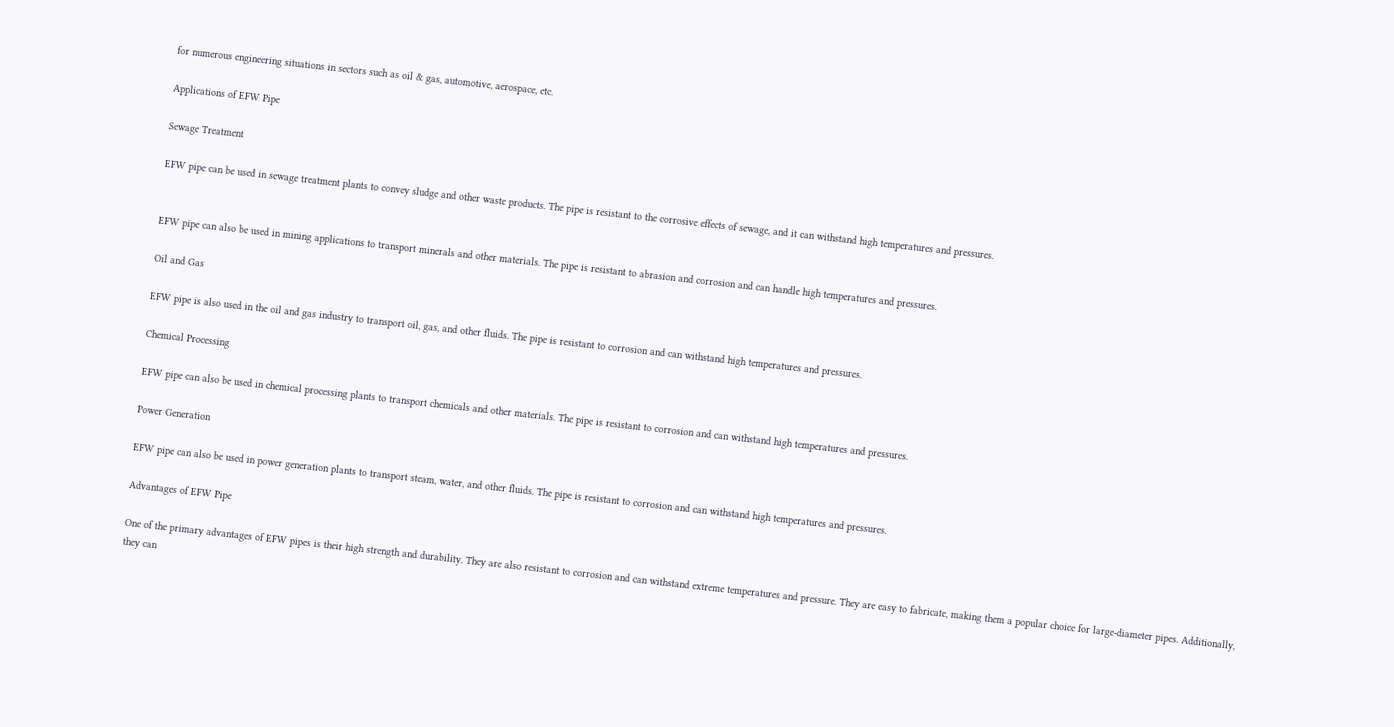for numerous engineering situations in sectors such as oil & gas, automotive, aerospace, etc.

Applications of EFW Pipe

Sewage Treatment

EFW pipe can be used in sewage treatment plants to convey sludge and other waste products. The pipe is resistant to the corrosive effects of sewage, and it can withstand high temperatures and pressures.


EFW pipe can also be used in mining applications to transport minerals and other materials. The pipe is resistant to abrasion and corrosion and can handle high temperatures and pressures.

Oil and Gas

EFW pipe is also used in the oil and gas industry to transport oil, gas, and other fluids. The pipe is resistant to corrosion and can withstand high temperatures and pressures.

Chemical Processing

EFW pipe can also be used in chemical processing plants to transport chemicals and other materials. The pipe is resistant to corrosion and can withstand high temperatures and pressures.

Power Generation

EFW pipe can also be used in power generation plants to transport steam, water, and other fluids. The pipe is resistant to corrosion and can withstand high temperatures and pressures.

Advantages of EFW Pipe

One of the primary advantages of EFW pipes is their high strength and durability. They are also resistant to corrosion and can withstand extreme temperatures and pressure. They are easy to fabricate, making them a popular choice for large-diameter pipes. Additionally, they can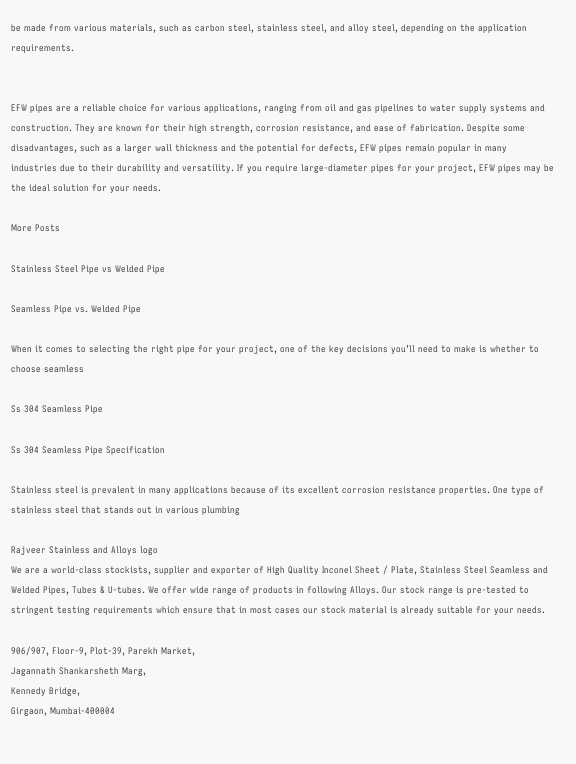be made from various materials, such as carbon steel, stainless steel, and alloy steel, depending on the application requirements.


EFW pipes are a reliable choice for various applications, ranging from oil and gas pipelines to water supply systems and construction. They are known for their high strength, corrosion resistance, and ease of fabrication. Despite some disadvantages, such as a larger wall thickness and the potential for defects, EFW pipes remain popular in many industries due to their durability and versatility. If you require large-diameter pipes for your project, EFW pipes may be the ideal solution for your needs.

More Posts

Stainless Steel Pipe vs Welded Pipe

Seamless Pipe vs. Welded Pipe

When it comes to selecting the right pipe for your project, one of the key decisions you’ll need to make is whether to choose seamless

Ss 304 Seamless Pipe

Ss 304 Seamless Pipe Specification

Stainless steel is prevalent in many applications because of its excellent corrosion resistance properties. One type of stainless steel that stands out in various plumbing

Rajveer Stainless and Alloys logo
We are a world-class stockists, supplier and exporter of High Quality Inconel Sheet / Plate, Stainless Steel Seamless and Welded Pipes, Tubes & U-tubes. We offer wide range of products in following Alloys. Our stock range is pre-tested to stringent testing requirements which ensure that in most cases our stock material is already suitable for your needs.

906/907, Floor-9, Plot-39, Parekh Market,
Jagannath Shankarsheth Marg,
Kennedy Bridge,
Girgaon, Mumbai-400004